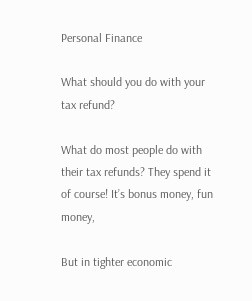Personal Finance

What should you do with your tax refund?

What do most people do with their tax refunds? They spend it of course! It’s bonus money, fun money,

But in tighter economic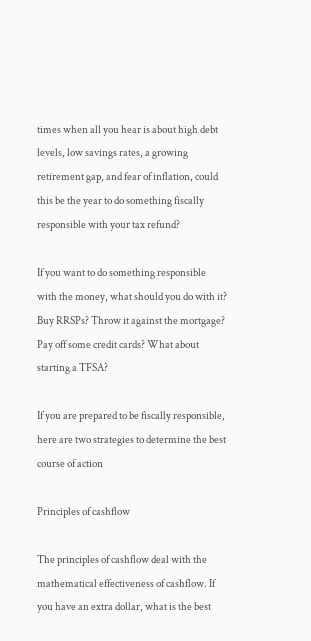times when all you hear is about high debt levels, low savings rates, a growing retirement gap, and fear of inflation, could this be the year to do something fiscally responsible with your tax refund?

If you want to do something responsible with the money, what should you do with it? Buy RRSPs? Throw it against the mortgage? Pay off some credit cards? What about starting a TFSA?

If you are prepared to be fiscally responsible, here are two strategies to determine the best course of action

Principles of cashflow

The principles of cashflow deal with the mathematical effectiveness of cashflow. If you have an extra dollar, what is the best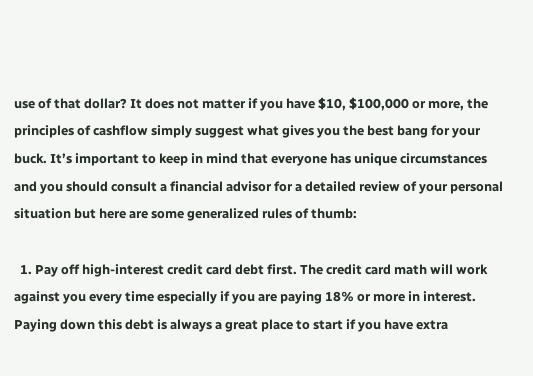use of that dollar? It does not matter if you have $10, $100,000 or more, the principles of cashflow simply suggest what gives you the best bang for your buck. It’s important to keep in mind that everyone has unique circumstances and you should consult a financial advisor for a detailed review of your personal situation but here are some generalized rules of thumb:

  1. Pay off high-interest credit card debt first. The credit card math will work against you every time especially if you are paying 18% or more in interest. Paying down this debt is always a great place to start if you have extra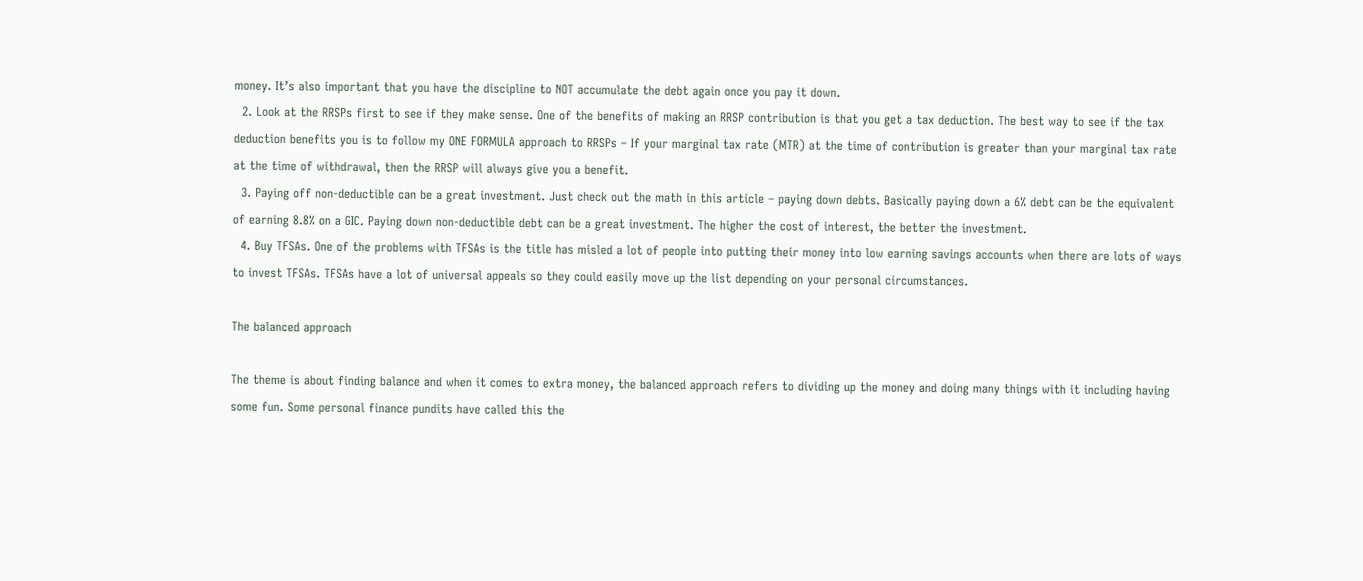money. It’s also important that you have the discipline to NOT accumulate the debt again once you pay it down.
  2. Look at the RRSPs first to see if they make sense. One of the benefits of making an RRSP contribution is that you get a tax deduction. The best way to see if the tax deduction benefits you is to follow my ONE FORMULA approach to RRSPs – If your marginal tax rate (MTR) at the time of contribution is greater than your marginal tax rate at the time of withdrawal, then the RRSP will always give you a benefit.
  3. Paying off non-deductible can be a great investment. Just check out the math in this article – paying down debts. Basically paying down a 6% debt can be the equivalent of earning 8.8% on a GIC. Paying down non-deductible debt can be a great investment. The higher the cost of interest, the better the investment.
  4. Buy TFSAs. One of the problems with TFSAs is the title has misled a lot of people into putting their money into low earning savings accounts when there are lots of ways to invest TFSAs. TFSAs have a lot of universal appeals so they could easily move up the list depending on your personal circumstances.

The balanced approach

The theme is about finding balance and when it comes to extra money, the balanced approach refers to dividing up the money and doing many things with it including having some fun. Some personal finance pundits have called this the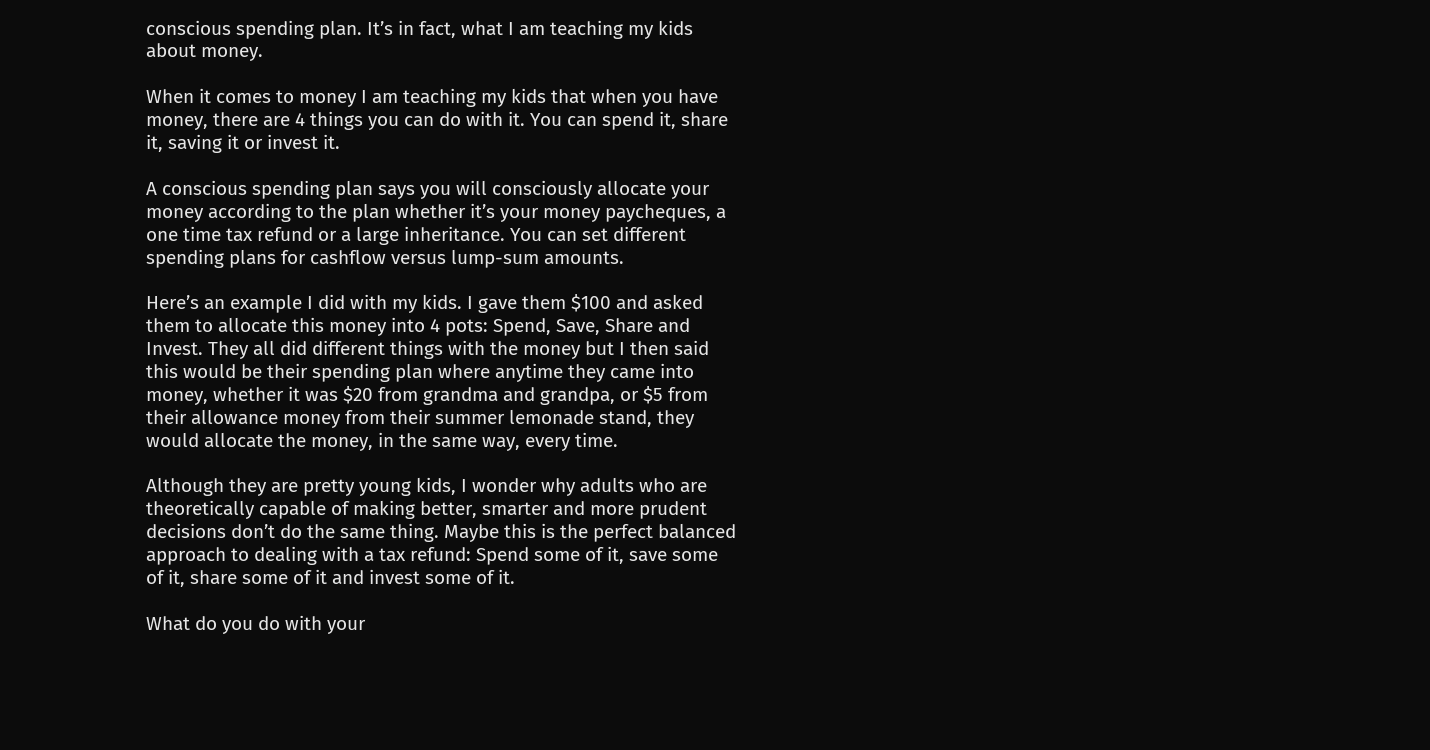conscious spending plan. It’s in fact, what I am teaching my kids about money.

When it comes to money I am teaching my kids that when you have money, there are 4 things you can do with it. You can spend it, share it, saving it or invest it.

A conscious spending plan says you will consciously allocate your money according to the plan whether it’s your money paycheques, a one time tax refund or a large inheritance. You can set different spending plans for cashflow versus lump-sum amounts.

Here’s an example I did with my kids. I gave them $100 and asked them to allocate this money into 4 pots: Spend, Save, Share and Invest. They all did different things with the money but I then said this would be their spending plan where anytime they came into money, whether it was $20 from grandma and grandpa, or $5 from their allowance money from their summer lemonade stand, they would allocate the money, in the same way, every time.

Although they are pretty young kids, I wonder why adults who are theoretically capable of making better, smarter and more prudent decisions don’t do the same thing. Maybe this is the perfect balanced approach to dealing with a tax refund: Spend some of it, save some of it, share some of it and invest some of it.

What do you do with your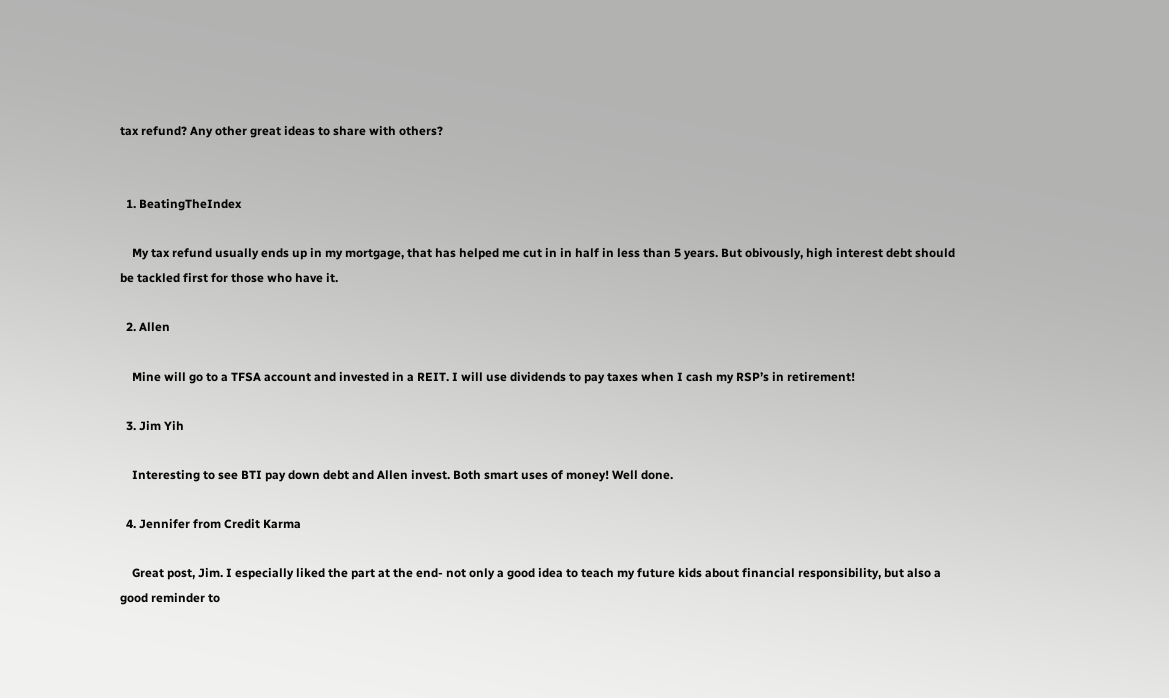tax refund? Any other great ideas to share with others?


  1. BeatingTheIndex

    My tax refund usually ends up in my mortgage, that has helped me cut in in half in less than 5 years. But obivously, high interest debt should be tackled first for those who have it.

  2. Allen

    Mine will go to a TFSA account and invested in a REIT. I will use dividends to pay taxes when I cash my RSP’s in retirement!

  3. Jim Yih

    Interesting to see BTI pay down debt and Allen invest. Both smart uses of money! Well done.

  4. Jennifer from Credit Karma

    Great post, Jim. I especially liked the part at the end- not only a good idea to teach my future kids about financial responsibility, but also a good reminder to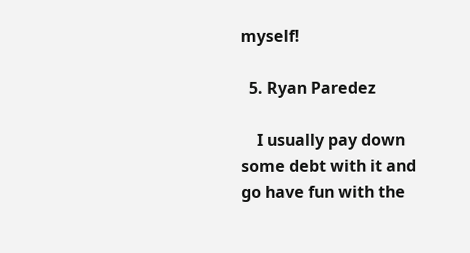myself!

  5. Ryan Paredez

    I usually pay down some debt with it and go have fun with the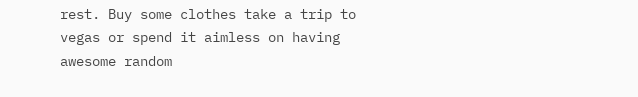rest. Buy some clothes take a trip to vegas or spend it aimless on having awesome random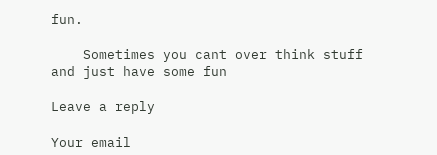fun.

    Sometimes you cant over think stuff and just have some fun

Leave a reply

Your email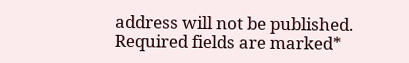address will not be published. Required fields are marked*